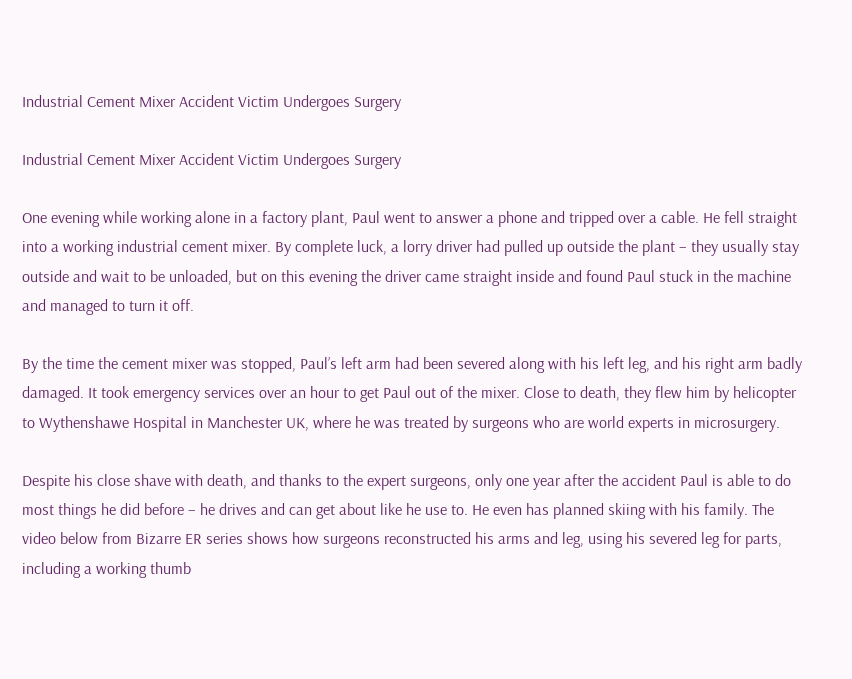Industrial Cement Mixer Accident Victim Undergoes Surgery

Industrial Cement Mixer Accident Victim Undergoes Surgery

One evening while working alone in a factory plant, Paul went to answer a phone and tripped over a cable. He fell straight into a working industrial cement mixer. By complete luck, a lorry driver had pulled up outside the plant – they usually stay outside and wait to be unloaded, but on this evening the driver came straight inside and found Paul stuck in the machine and managed to turn it off.

By the time the cement mixer was stopped, Paul’s left arm had been severed along with his left leg, and his right arm badly damaged. It took emergency services over an hour to get Paul out of the mixer. Close to death, they flew him by helicopter to Wythenshawe Hospital in Manchester UK, where he was treated by surgeons who are world experts in microsurgery.

Despite his close shave with death, and thanks to the expert surgeons, only one year after the accident Paul is able to do most things he did before – he drives and can get about like he use to. He even has planned skiing with his family. The video below from Bizarre ER series shows how surgeons reconstructed his arms and leg, using his severed leg for parts, including a working thumb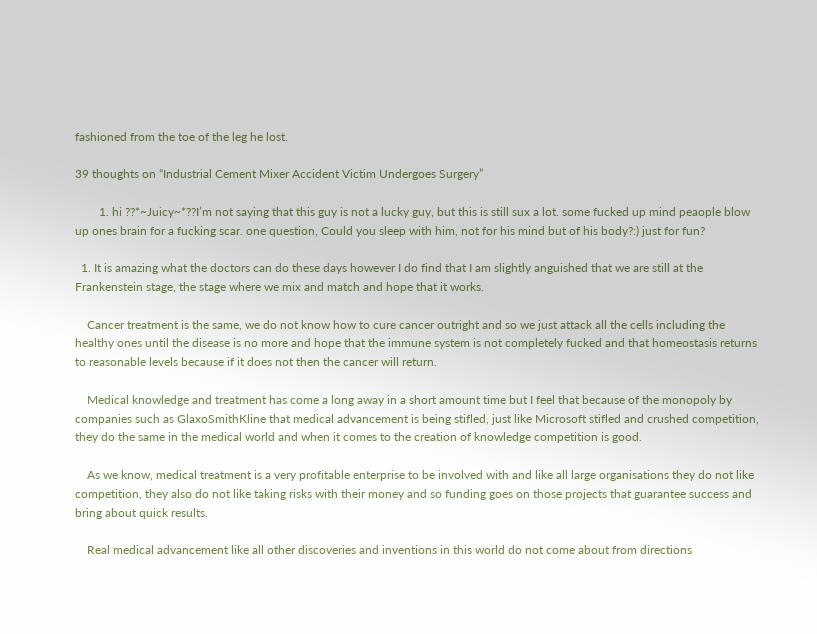fashioned from the toe of the leg he lost.

39 thoughts on “Industrial Cement Mixer Accident Victim Undergoes Surgery”

        1. hi ??*~Juicy~*??I’m not saying that this guy is not a lucky guy, but this is still sux a lot. some fucked up mind peaople blow up ones brain for a fucking scar. one question, Could you sleep with him, not for his mind but of his body?:) just for fun?

  1. It is amazing what the doctors can do these days however I do find that I am slightly anguished that we are still at the Frankenstein stage, the stage where we mix and match and hope that it works.

    Cancer treatment is the same, we do not know how to cure cancer outright and so we just attack all the cells including the healthy ones until the disease is no more and hope that the immune system is not completely fucked and that homeostasis returns to reasonable levels because if it does not then the cancer will return.

    Medical knowledge and treatment has come a long away in a short amount time but I feel that because of the monopoly by companies such as GlaxoSmithKline that medical advancement is being stifled, just like Microsoft stifled and crushed competition, they do the same in the medical world and when it comes to the creation of knowledge competition is good.

    As we know, medical treatment is a very profitable enterprise to be involved with and like all large organisations they do not like competition, they also do not like taking risks with their money and so funding goes on those projects that guarantee success and bring about quick results.

    Real medical advancement like all other discoveries and inventions in this world do not come about from directions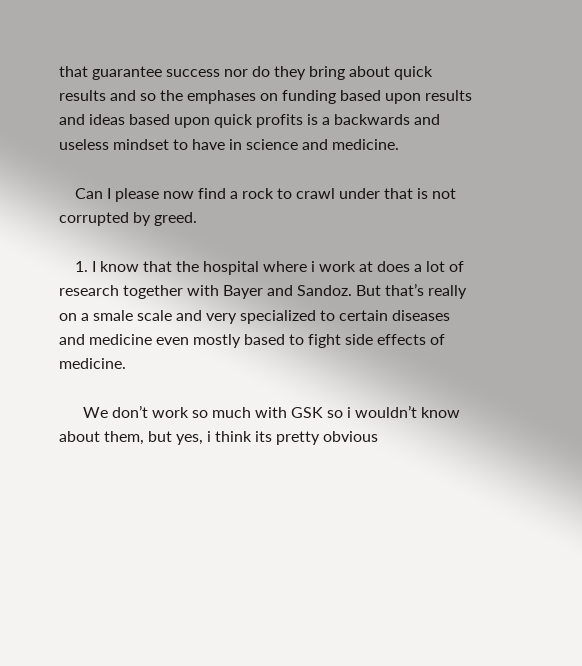that guarantee success nor do they bring about quick results and so the emphases on funding based upon results and ideas based upon quick profits is a backwards and useless mindset to have in science and medicine.

    Can I please now find a rock to crawl under that is not corrupted by greed.

    1. I know that the hospital where i work at does a lot of research together with Bayer and Sandoz. But that’s really on a smale scale and very specialized to certain diseases and medicine even mostly based to fight side effects of medicine.

      We don’t work so much with GSK so i wouldn’t know about them, but yes, i think its pretty obvious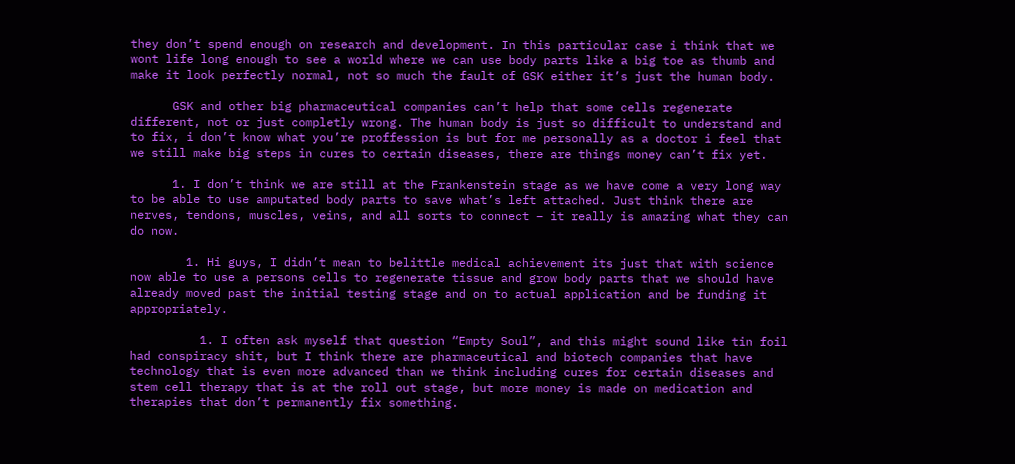they don’t spend enough on research and development. In this particular case i think that we wont life long enough to see a world where we can use body parts like a big toe as thumb and make it look perfectly normal, not so much the fault of GSK either it’s just the human body.

      GSK and other big pharmaceutical companies can’t help that some cells regenerate different, not or just completly wrong. The human body is just so difficult to understand and to fix, i don’t know what you’re proffession is but for me personally as a doctor i feel that we still make big steps in cures to certain diseases, there are things money can’t fix yet.

      1. I don’t think we are still at the Frankenstein stage as we have come a very long way to be able to use amputated body parts to save what’s left attached. Just think there are nerves, tendons, muscles, veins, and all sorts to connect – it really is amazing what they can do now.

        1. Hi guys, I didn’t mean to belittle medical achievement its just that with science now able to use a persons cells to regenerate tissue and grow body parts that we should have already moved past the initial testing stage and on to actual application and be funding it appropriately.

          1. I often ask myself that question “Empty Soul”, and this might sound like tin foil had conspiracy shit, but I think there are pharmaceutical and biotech companies that have technology that is even more advanced than we think including cures for certain diseases and stem cell therapy that is at the roll out stage, but more money is made on medication and therapies that don’t permanently fix something.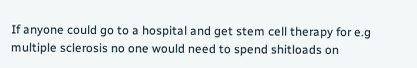If anyone could go to a hospital and get stem cell therapy for e.g multiple sclerosis no one would need to spend shitloads on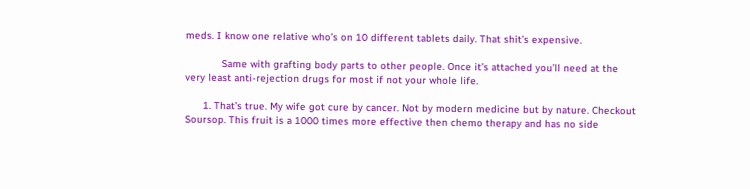meds. I know one relative who’s on 10 different tablets daily. That shit’s expensive.

            Same with grafting body parts to other people. Once it’s attached you’ll need at the very least anti-rejection drugs for most if not your whole life.

      1. That’s true. My wife got cure by cancer. Not by modern medicine but by nature. Checkout Soursop. This fruit is a 1000 times more effective then chemo therapy and has no side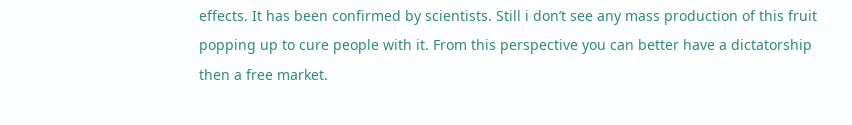effects. It has been confirmed by scientists. Still i don’t see any mass production of this fruit popping up to cure people with it. From this perspective you can better have a dictatorship then a free market.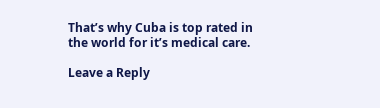That’s why Cuba is top rated in the world for it’s medical care.

Leave a Reply